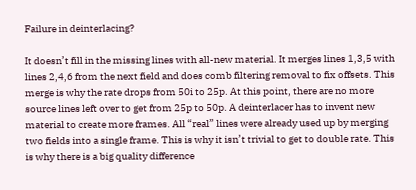Failure in deinterlacing?

It doesn’t fill in the missing lines with all-new material. It merges lines 1,3,5 with lines 2,4,6 from the next field and does comb filtering removal to fix offsets. This merge is why the rate drops from 50i to 25p. At this point, there are no more source lines left over to get from 25p to 50p. A deinterlacer has to invent new material to create more frames. All “real” lines were already used up by merging two fields into a single frame. This is why it isn’t trivial to get to double rate. This is why there is a big quality difference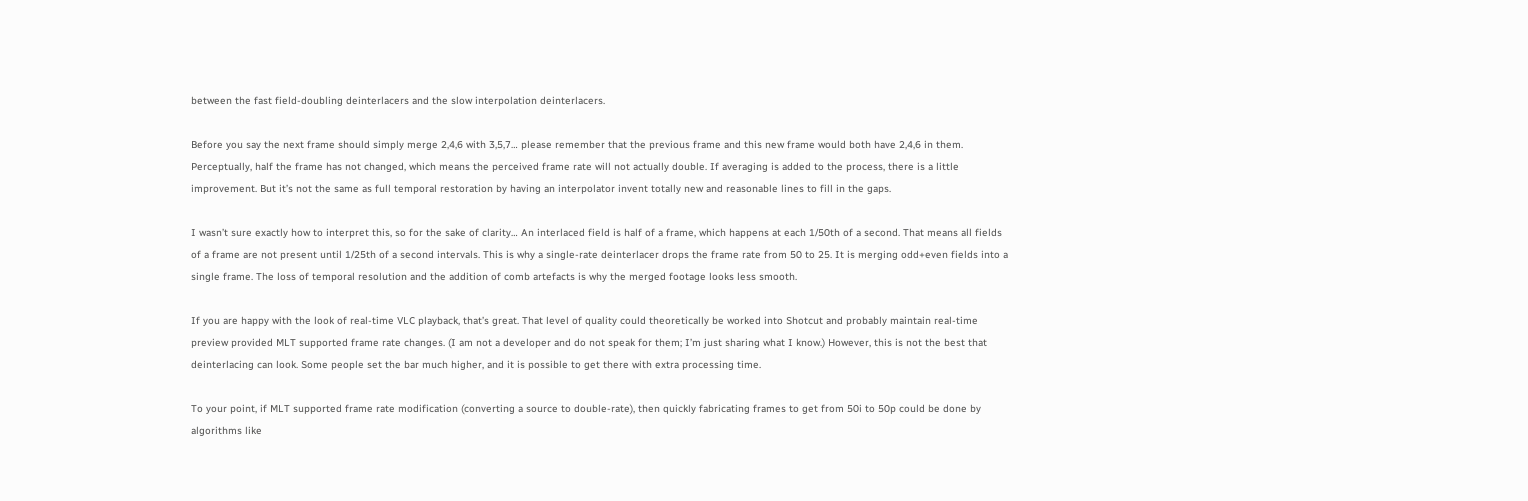between the fast field-doubling deinterlacers and the slow interpolation deinterlacers.

Before you say the next frame should simply merge 2,4,6 with 3,5,7… please remember that the previous frame and this new frame would both have 2,4,6 in them. Perceptually, half the frame has not changed, which means the perceived frame rate will not actually double. If averaging is added to the process, there is a little improvement. But it’s not the same as full temporal restoration by having an interpolator invent totally new and reasonable lines to fill in the gaps.

I wasn’t sure exactly how to interpret this, so for the sake of clarity… An interlaced field is half of a frame, which happens at each 1/50th of a second. That means all fields of a frame are not present until 1/25th of a second intervals. This is why a single-rate deinterlacer drops the frame rate from 50 to 25. It is merging odd+even fields into a single frame. The loss of temporal resolution and the addition of comb artefacts is why the merged footage looks less smooth.

If you are happy with the look of real-time VLC playback, that’s great. That level of quality could theoretically be worked into Shotcut and probably maintain real-time preview provided MLT supported frame rate changes. (I am not a developer and do not speak for them; I’m just sharing what I know.) However, this is not the best that deinterlacing can look. Some people set the bar much higher, and it is possible to get there with extra processing time.

To your point, if MLT supported frame rate modification (converting a source to double-rate), then quickly fabricating frames to get from 50i to 50p could be done by algorithms like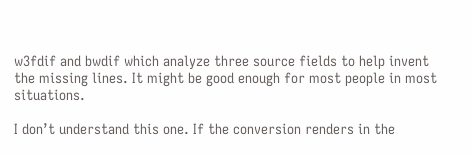w3fdif and bwdif which analyze three source fields to help invent the missing lines. It might be good enough for most people in most situations.

I don’t understand this one. If the conversion renders in the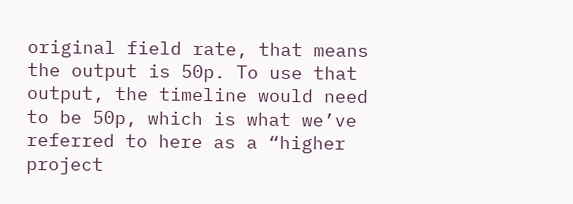original field rate, that means the output is 50p. To use that output, the timeline would need to be 50p, which is what we’ve referred to here as a “higher project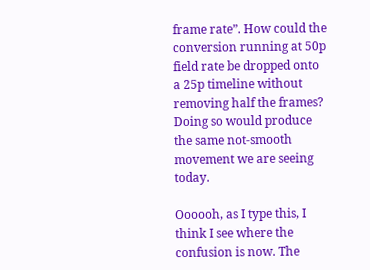frame rate”. How could the conversion running at 50p field rate be dropped onto a 25p timeline without removing half the frames? Doing so would produce the same not-smooth movement we are seeing today.

Oooooh, as I type this, I think I see where the confusion is now. The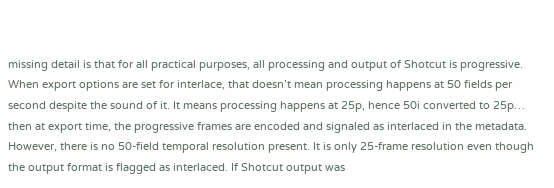missing detail is that for all practical purposes, all processing and output of Shotcut is progressive. When export options are set for interlace, that doesn’t mean processing happens at 50 fields per second despite the sound of it. It means processing happens at 25p, hence 50i converted to 25p… then at export time, the progressive frames are encoded and signaled as interlaced in the metadata. However, there is no 50-field temporal resolution present. It is only 25-frame resolution even though the output format is flagged as interlaced. If Shotcut output was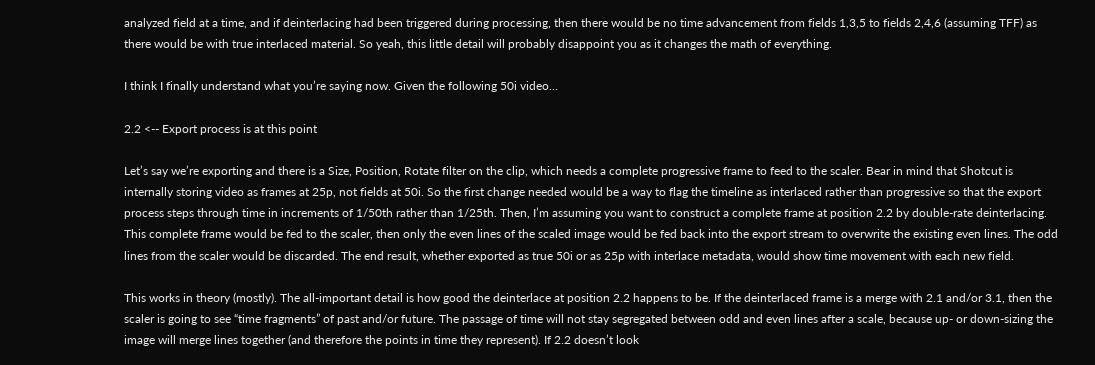analyzed field at a time, and if deinterlacing had been triggered during processing, then there would be no time advancement from fields 1,3,5 to fields 2,4,6 (assuming TFF) as there would be with true interlaced material. So yeah, this little detail will probably disappoint you as it changes the math of everything.

I think I finally understand what you’re saying now. Given the following 50i video…

2.2 <-- Export process is at this point

Let’s say we’re exporting and there is a Size, Position, Rotate filter on the clip, which needs a complete progressive frame to feed to the scaler. Bear in mind that Shotcut is internally storing video as frames at 25p, not fields at 50i. So the first change needed would be a way to flag the timeline as interlaced rather than progressive so that the export process steps through time in increments of 1/50th rather than 1/25th. Then, I’m assuming you want to construct a complete frame at position 2.2 by double-rate deinterlacing. This complete frame would be fed to the scaler, then only the even lines of the scaled image would be fed back into the export stream to overwrite the existing even lines. The odd lines from the scaler would be discarded. The end result, whether exported as true 50i or as 25p with interlace metadata, would show time movement with each new field.

This works in theory (mostly). The all-important detail is how good the deinterlace at position 2.2 happens to be. If the deinterlaced frame is a merge with 2.1 and/or 3.1, then the scaler is going to see “time fragments” of past and/or future. The passage of time will not stay segregated between odd and even lines after a scale, because up- or down-sizing the image will merge lines together (and therefore the points in time they represent). If 2.2 doesn’t look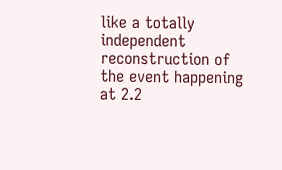like a totally independent reconstruction of the event happening at 2.2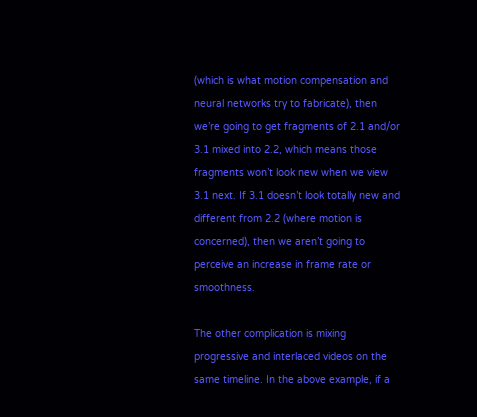(which is what motion compensation and neural networks try to fabricate), then we’re going to get fragments of 2.1 and/or 3.1 mixed into 2.2, which means those fragments won’t look new when we view 3.1 next. If 3.1 doesn’t look totally new and different from 2.2 (where motion is concerned), then we aren’t going to perceive an increase in frame rate or smoothness.

The other complication is mixing progressive and interlaced videos on the same timeline. In the above example, if a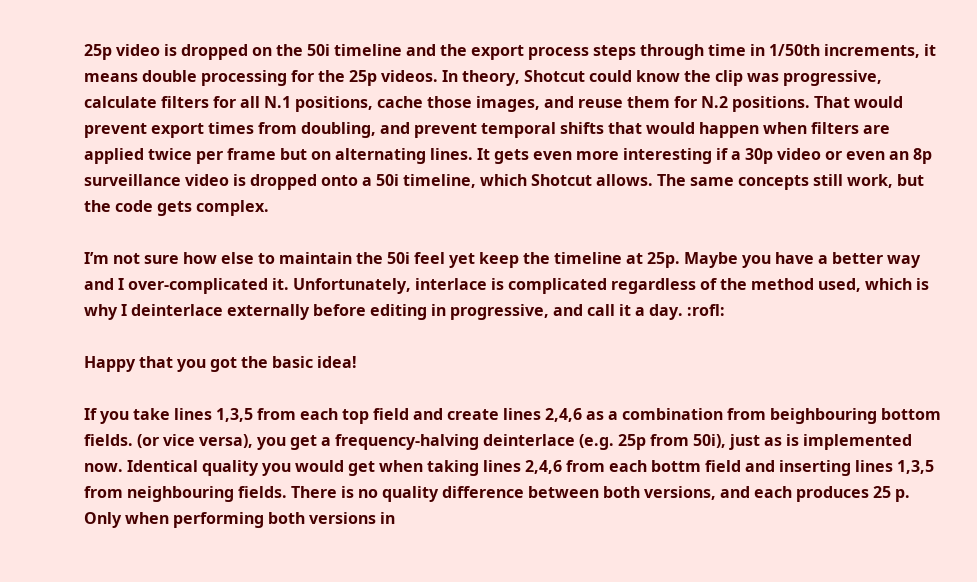25p video is dropped on the 50i timeline and the export process steps through time in 1/50th increments, it means double processing for the 25p videos. In theory, Shotcut could know the clip was progressive, calculate filters for all N.1 positions, cache those images, and reuse them for N.2 positions. That would prevent export times from doubling, and prevent temporal shifts that would happen when filters are applied twice per frame but on alternating lines. It gets even more interesting if a 30p video or even an 8p surveillance video is dropped onto a 50i timeline, which Shotcut allows. The same concepts still work, but the code gets complex.

I’m not sure how else to maintain the 50i feel yet keep the timeline at 25p. Maybe you have a better way and I over-complicated it. Unfortunately, interlace is complicated regardless of the method used, which is why I deinterlace externally before editing in progressive, and call it a day. :rofl:

Happy that you got the basic idea!

If you take lines 1,3,5 from each top field and create lines 2,4,6 as a combination from beighbouring bottom fields. (or vice versa), you get a frequency-halving deinterlace (e.g. 25p from 50i), just as is implemented now. Identical quality you would get when taking lines 2,4,6 from each bottm field and inserting lines 1,3,5 from neighbouring fields. There is no quality difference between both versions, and each produces 25 p. Only when performing both versions in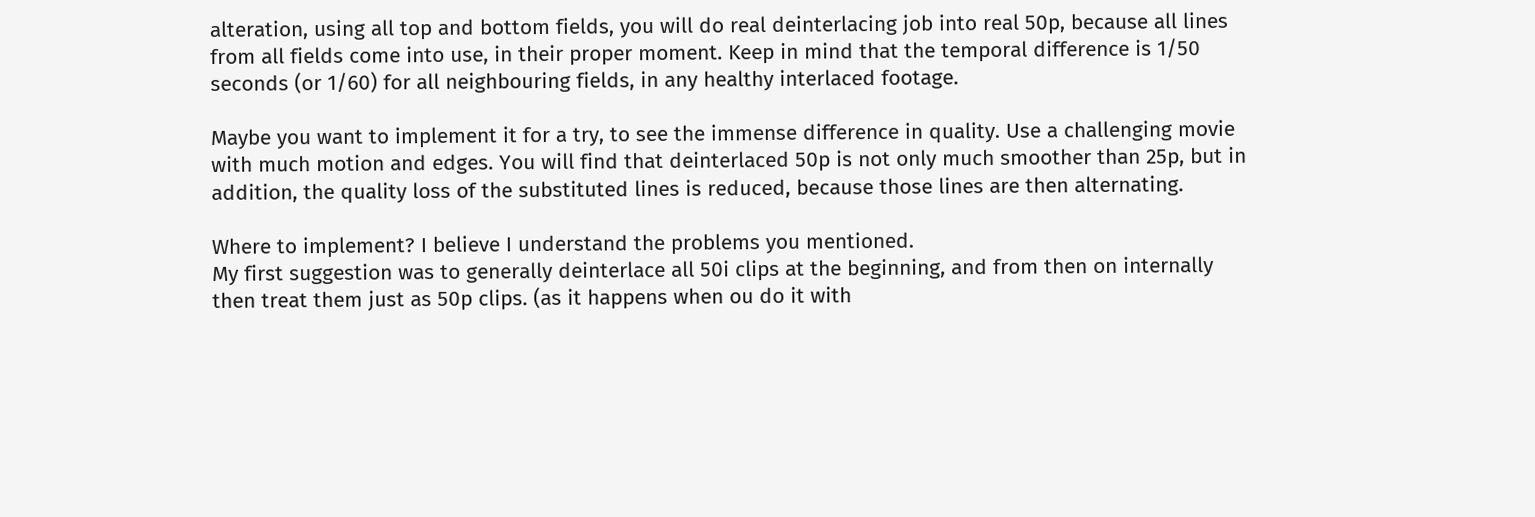alteration, using all top and bottom fields, you will do real deinterlacing job into real 50p, because all lines from all fields come into use, in their proper moment. Keep in mind that the temporal difference is 1/50 seconds (or 1/60) for all neighbouring fields, in any healthy interlaced footage.

Maybe you want to implement it for a try, to see the immense difference in quality. Use a challenging movie with much motion and edges. You will find that deinterlaced 50p is not only much smoother than 25p, but in addition, the quality loss of the substituted lines is reduced, because those lines are then alternating.

Where to implement? I believe I understand the problems you mentioned.
My first suggestion was to generally deinterlace all 50i clips at the beginning, and from then on internally then treat them just as 50p clips. (as it happens when ou do it with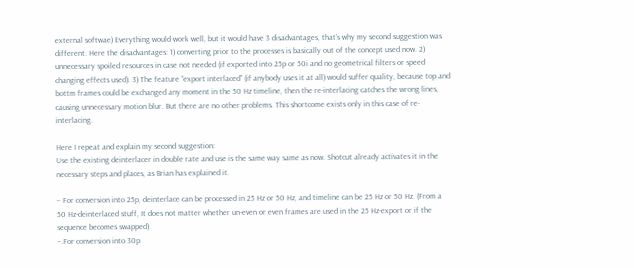external softwae) Everything would work well, but it would have 3 disadvantages, that’s why my second suggestion was different. Here the disadvantages: 1) converting prior to the processes is basically out of the concept used now. 2) unnecessary spoiled resources in case not needed (if exported into 25p or 50i and no geometrical filters or speed changing effects used). 3) The feature “export interlaced” (if anybody uses it at all) would suffer quality, because top and bottm frames could be exchanged any moment in the 50 Hz timeline, then the re-interlacing catches the wrong lines, causing unnecessary motion blur. But there are no other problems. This shortcome exists only in this case of re-interlacing.

Here I repeat and explain my second suggestion:
Use the existing deinterlacer in double rate and use is the same way same as now. Shotcut already activates it in the necessary steps and places, as Brian has explained it.

– For conversion into 25p, deinterlace can be processed in 25 Hz or 50 Hz, and timeline can be 25 Hz or 50 Hz. (From a 50 Hz-deinterlaced stuff, It does not matter whether un-even or even frames are used in the 25 Hz-export or if the sequence becomes swapped)
–.For conversion into 30p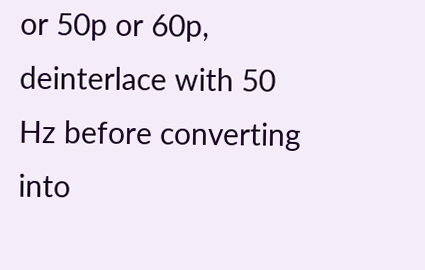or 50p or 60p, deinterlace with 50 Hz before converting into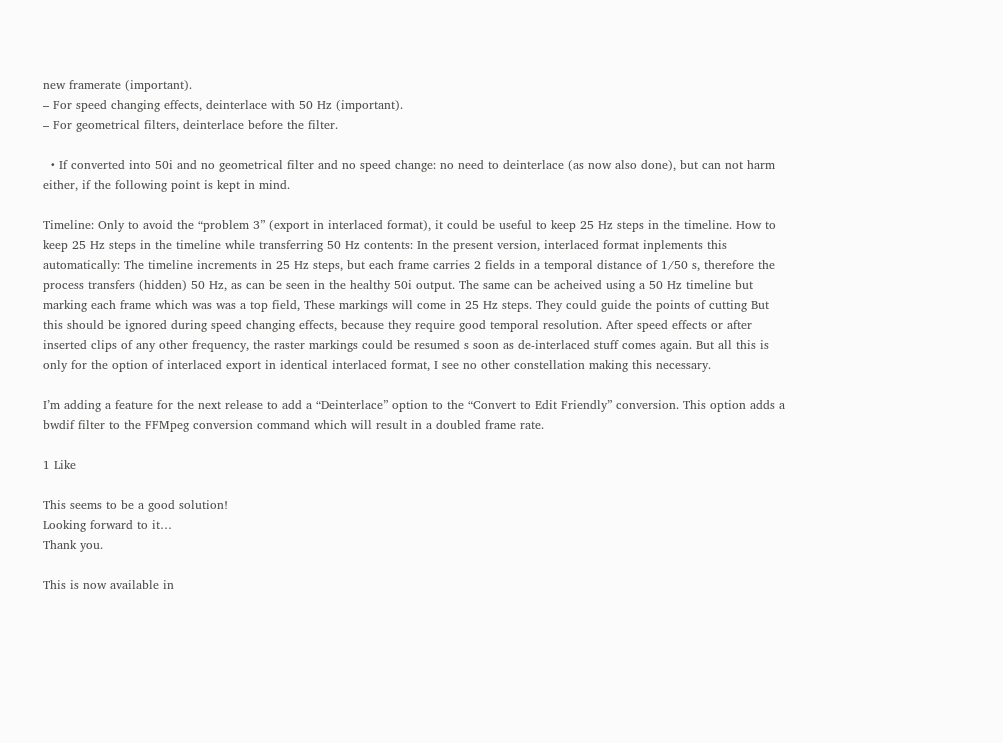new framerate (important).
– For speed changing effects, deinterlace with 50 Hz (important).
– For geometrical filters, deinterlace before the filter.

  • If converted into 50i and no geometrical filter and no speed change: no need to deinterlace (as now also done), but can not harm either, if the following point is kept in mind.

Timeline: Only to avoid the “problem 3” (export in interlaced format), it could be useful to keep 25 Hz steps in the timeline. How to keep 25 Hz steps in the timeline while transferring 50 Hz contents: In the present version, interlaced format inplements this automatically: The timeline increments in 25 Hz steps, but each frame carries 2 fields in a temporal distance of 1/50 s, therefore the process transfers (hidden) 50 Hz, as can be seen in the healthy 50i output. The same can be acheived using a 50 Hz timeline but marking each frame which was was a top field, These markings will come in 25 Hz steps. They could guide the points of cutting But this should be ignored during speed changing effects, because they require good temporal resolution. After speed effects or after inserted clips of any other frequency, the raster markings could be resumed s soon as de-interlaced stuff comes again. But all this is only for the option of interlaced export in identical interlaced format, I see no other constellation making this necessary.

I’m adding a feature for the next release to add a “Deinterlace” option to the “Convert to Edit Friendly” conversion. This option adds a bwdif filter to the FFMpeg conversion command which will result in a doubled frame rate.

1 Like

This seems to be a good solution!
Looking forward to it…
Thank you.

This is now available in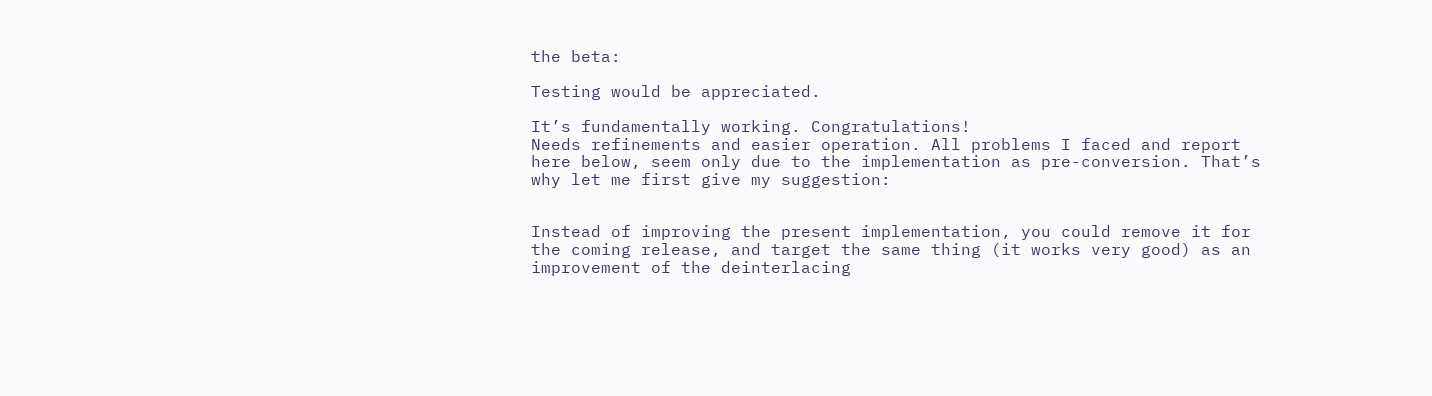the beta:

Testing would be appreciated.

It’s fundamentally working. Congratulations!
Needs refinements and easier operation. All problems I faced and report here below, seem only due to the implementation as pre-conversion. That’s why let me first give my suggestion:


Instead of improving the present implementation, you could remove it for the coming release, and target the same thing (it works very good) as an improvement of the deinterlacing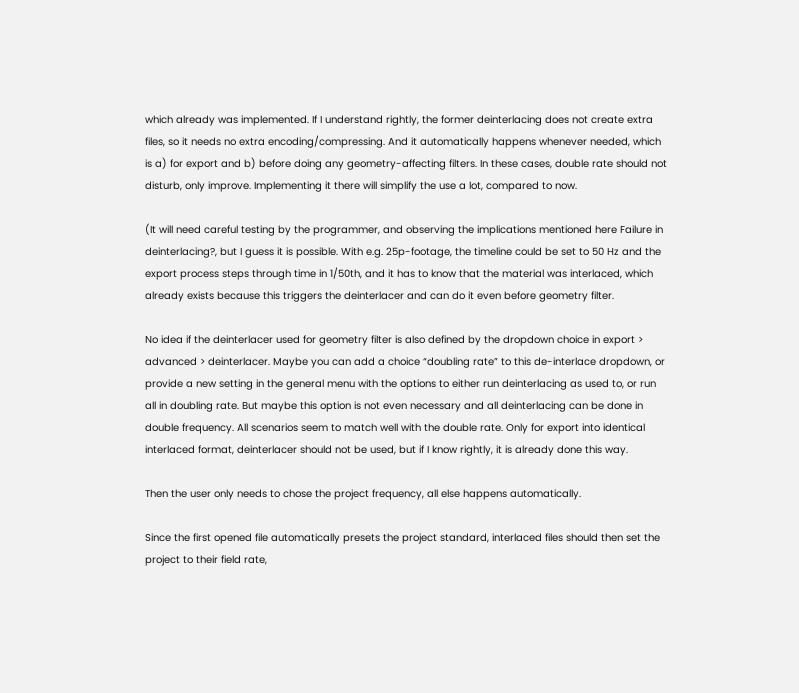which already was implemented. If I understand rightly, the former deinterlacing does not create extra files, so it needs no extra encoding/compressing. And it automatically happens whenever needed, which is a) for export and b) before doing any geometry-affecting filters. In these cases, double rate should not disturb, only improve. Implementing it there will simplify the use a lot, compared to now.

(It will need careful testing by the programmer, and observing the implications mentioned here Failure in deinterlacing?, but I guess it is possible. With e.g. 25p-footage, the timeline could be set to 50 Hz and the export process steps through time in 1/50th, and it has to know that the material was interlaced, which already exists because this triggers the deinterlacer and can do it even before geometry filter.

No idea if the deinterlacer used for geometry filter is also defined by the dropdown choice in export > advanced > deinterlacer. Maybe you can add a choice “doubling rate” to this de-interlace dropdown, or provide a new setting in the general menu with the options to either run deinterlacing as used to, or run all in doubling rate. But maybe this option is not even necessary and all deinterlacing can be done in double frequency. All scenarios seem to match well with the double rate. Only for export into identical interlaced format, deinterlacer should not be used, but if I know rightly, it is already done this way.

Then the user only needs to chose the project frequency, all else happens automatically.

Since the first opened file automatically presets the project standard, interlaced files should then set the project to their field rate,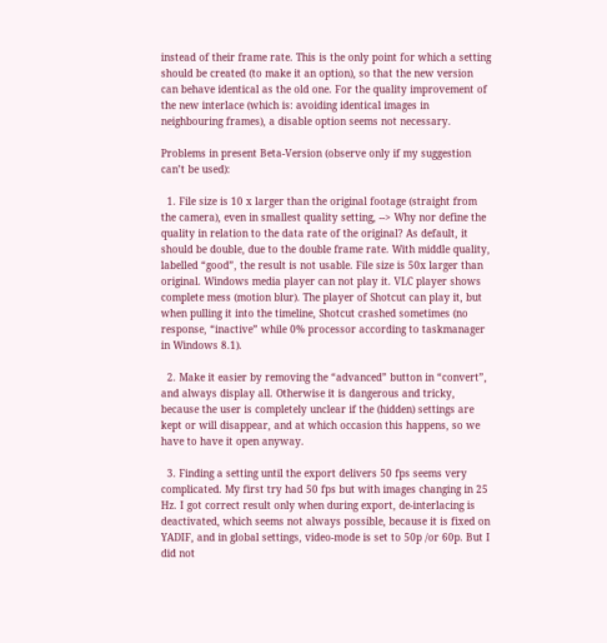instead of their frame rate. This is the only point for which a setting should be created (to make it an option), so that the new version can behave identical as the old one. For the quality improvement of the new interlace (which is: avoiding identical images in neighbouring frames), a disable option seems not necessary.

Problems in present Beta-Version (observe only if my suggestion can’t be used):

  1. File size is 10 x larger than the original footage (straight from the camera), even in smallest quality setting, --> Why nor define the quality in relation to the data rate of the original? As default, it should be double, due to the double frame rate. With middle quality, labelled “good”, the result is not usable. File size is 50x larger than original. Windows media player can not play it. VLC player shows complete mess (motion blur). The player of Shotcut can play it, but when pulling it into the timeline, Shotcut crashed sometimes (no response, “inactive” while 0% processor according to taskmanager in Windows 8.1).

  2. Make it easier by removing the “advanced” button in “convert”, and always display all. Otherwise it is dangerous and tricky, because the user is completely unclear if the (hidden) settings are kept or will disappear, and at which occasion this happens, so we have to have it open anyway.

  3. Finding a setting until the export delivers 50 fps seems very complicated. My first try had 50 fps but with images changing in 25 Hz. I got correct result only when during export, de-interlacing is deactivated, which seems not always possible, because it is fixed on YADIF, and in global settings, video-mode is set to 50p /or 60p. But I did not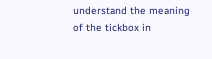understand the meaning of the tickbox in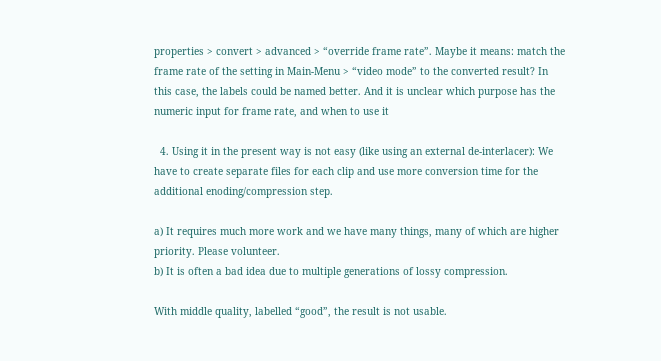properties > convert > advanced > “override frame rate”. Maybe it means: match the frame rate of the setting in Main-Menu > “video mode” to the converted result? In this case, the labels could be named better. And it is unclear which purpose has the numeric input for frame rate, and when to use it

  4. Using it in the present way is not easy (like using an external de-interlacer): We have to create separate files for each clip and use more conversion time for the additional enoding/compression step.

a) It requires much more work and we have many things, many of which are higher priority. Please volunteer.
b) It is often a bad idea due to multiple generations of lossy compression.

With middle quality, labelled “good”, the result is not usable.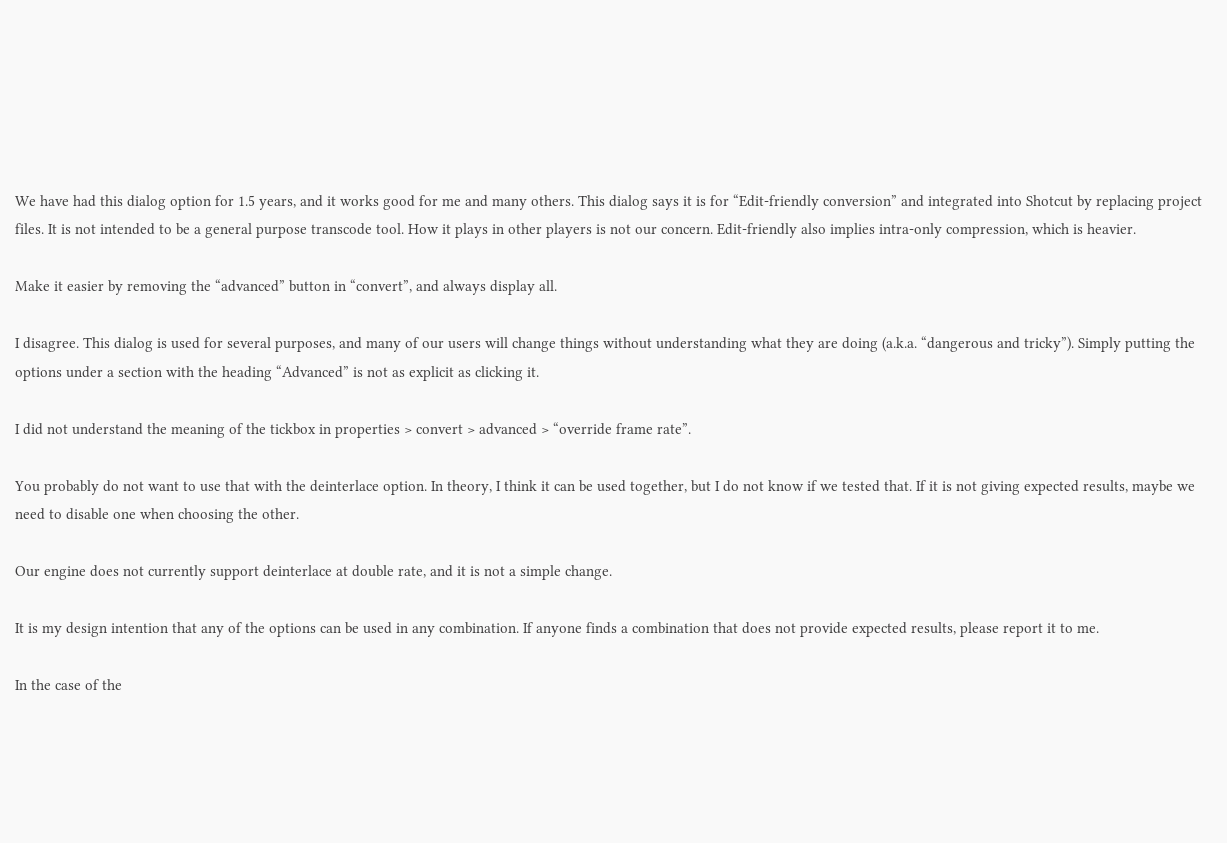We have had this dialog option for 1.5 years, and it works good for me and many others. This dialog says it is for “Edit-friendly conversion” and integrated into Shotcut by replacing project files. It is not intended to be a general purpose transcode tool. How it plays in other players is not our concern. Edit-friendly also implies intra-only compression, which is heavier.

Make it easier by removing the “advanced” button in “convert”, and always display all.

I disagree. This dialog is used for several purposes, and many of our users will change things without understanding what they are doing (a.k.a. “dangerous and tricky”). Simply putting the options under a section with the heading “Advanced” is not as explicit as clicking it.

I did not understand the meaning of the tickbox in properties > convert > advanced > “override frame rate”.

You probably do not want to use that with the deinterlace option. In theory, I think it can be used together, but I do not know if we tested that. If it is not giving expected results, maybe we need to disable one when choosing the other.

Our engine does not currently support deinterlace at double rate, and it is not a simple change.

It is my design intention that any of the options can be used in any combination. If anyone finds a combination that does not provide expected results, please report it to me.

In the case of the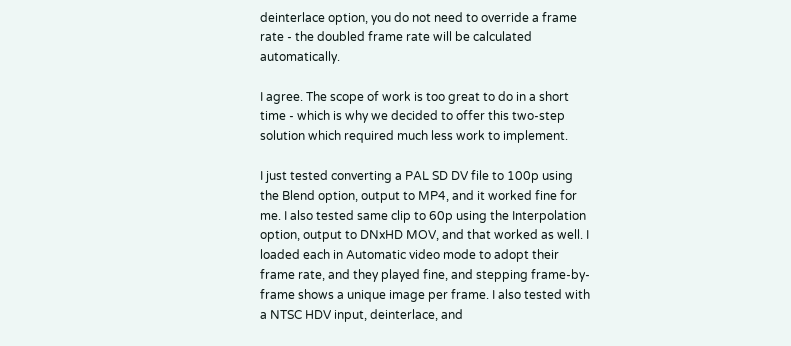deinterlace option, you do not need to override a frame rate - the doubled frame rate will be calculated automatically.

I agree. The scope of work is too great to do in a short time - which is why we decided to offer this two-step solution which required much less work to implement.

I just tested converting a PAL SD DV file to 100p using the Blend option, output to MP4, and it worked fine for me. I also tested same clip to 60p using the Interpolation option, output to DNxHD MOV, and that worked as well. I loaded each in Automatic video mode to adopt their frame rate, and they played fine, and stepping frame-by-frame shows a unique image per frame. I also tested with a NTSC HDV input, deinterlace, and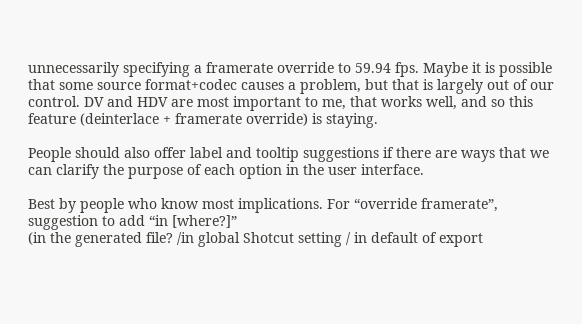unnecessarily specifying a framerate override to 59.94 fps. Maybe it is possible that some source format+codec causes a problem, but that is largely out of our control. DV and HDV are most important to me, that works well, and so this feature (deinterlace + framerate override) is staying.

People should also offer label and tooltip suggestions if there are ways that we can clarify the purpose of each option in the user interface.

Best by people who know most implications. For “override framerate”, suggestion to add “in [where?]”
(in the generated file? /in global Shotcut setting / in default of export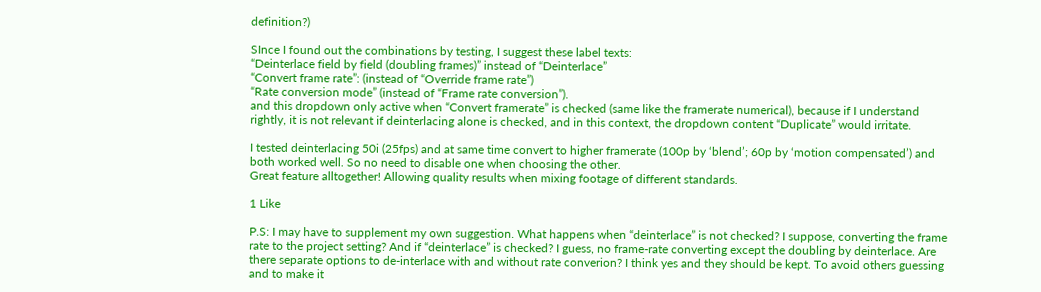definition?)

SInce I found out the combinations by testing, I suggest these label texts:
“Deinterlace field by field (doubling frames)” instead of “Deinterlace”
“Convert frame rate”: (instead of “Override frame rate”)
“Rate conversion mode” (instead of “Frame rate conversion”).
and this dropdown only active when “Convert framerate” is checked (same like the framerate numerical), because if I understand rightly, it is not relevant if deinterlacing alone is checked, and in this context, the dropdown content “Duplicate” would irritate.

I tested deinterlacing 50i (25fps) and at same time convert to higher framerate (100p by ‘blend’; 60p by ‘motion compensated’) and both worked well. So no need to disable one when choosing the other.
Great feature alltogether! Allowing quality results when mixing footage of different standards.

1 Like

P.S: I may have to supplement my own suggestion. What happens when “deinterlace” is not checked? I suppose, converting the frame rate to the project setting? And if “deinterlace” is checked? I guess, no frame-rate converting except the doubling by deinterlace. Are there separate options to de-interlace with and without rate converion? I think yes and they should be kept. To avoid others guessing and to make it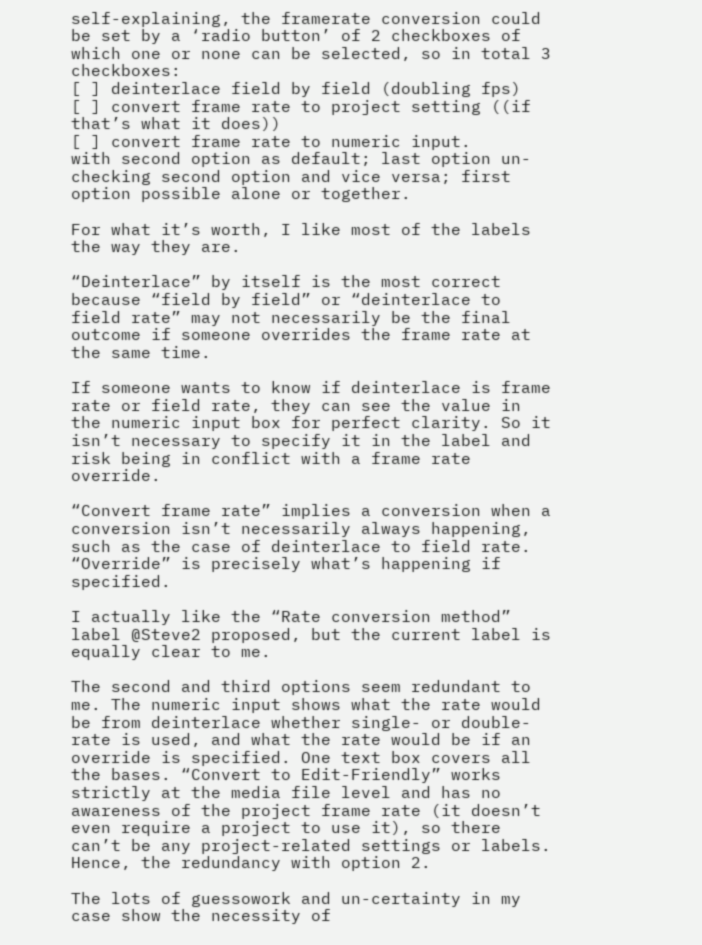self-explaining, the framerate conversion could be set by a ‘radio button’ of 2 checkboxes of which one or none can be selected, so in total 3 checkboxes:
[ ] deinterlace field by field (doubling fps)
[ ] convert frame rate to project setting ((if that’s what it does))
[ ] convert frame rate to numeric input.
with second option as default; last option un-checking second option and vice versa; first option possible alone or together.

For what it’s worth, I like most of the labels the way they are.

“Deinterlace” by itself is the most correct because “field by field” or “deinterlace to field rate” may not necessarily be the final outcome if someone overrides the frame rate at the same time.

If someone wants to know if deinterlace is frame rate or field rate, they can see the value in the numeric input box for perfect clarity. So it isn’t necessary to specify it in the label and risk being in conflict with a frame rate override.

“Convert frame rate” implies a conversion when a conversion isn’t necessarily always happening, such as the case of deinterlace to field rate. “Override” is precisely what’s happening if specified.

I actually like the “Rate conversion method” label @Steve2 proposed, but the current label is equally clear to me.

The second and third options seem redundant to me. The numeric input shows what the rate would be from deinterlace whether single- or double-rate is used, and what the rate would be if an override is specified. One text box covers all the bases. “Convert to Edit-Friendly” works strictly at the media file level and has no awareness of the project frame rate (it doesn’t even require a project to use it), so there can’t be any project-related settings or labels. Hence, the redundancy with option 2.

The lots of guessowork and un-certainty in my case show the necessity of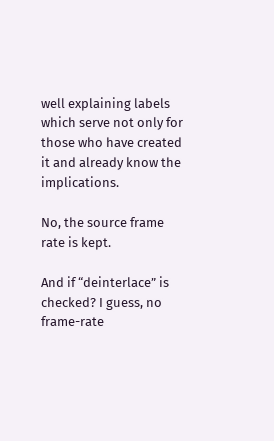well explaining labels which serve not only for those who have created it and already know the implications.

No, the source frame rate is kept.

And if “deinterlace” is checked? I guess, no frame-rate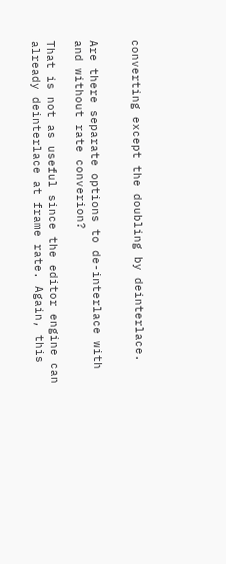converting except the doubling by deinterlace.


Are there separate options to de-interlace with and without rate converion?

That is not as useful since the editor engine can already deinterlace at frame rate. Again, this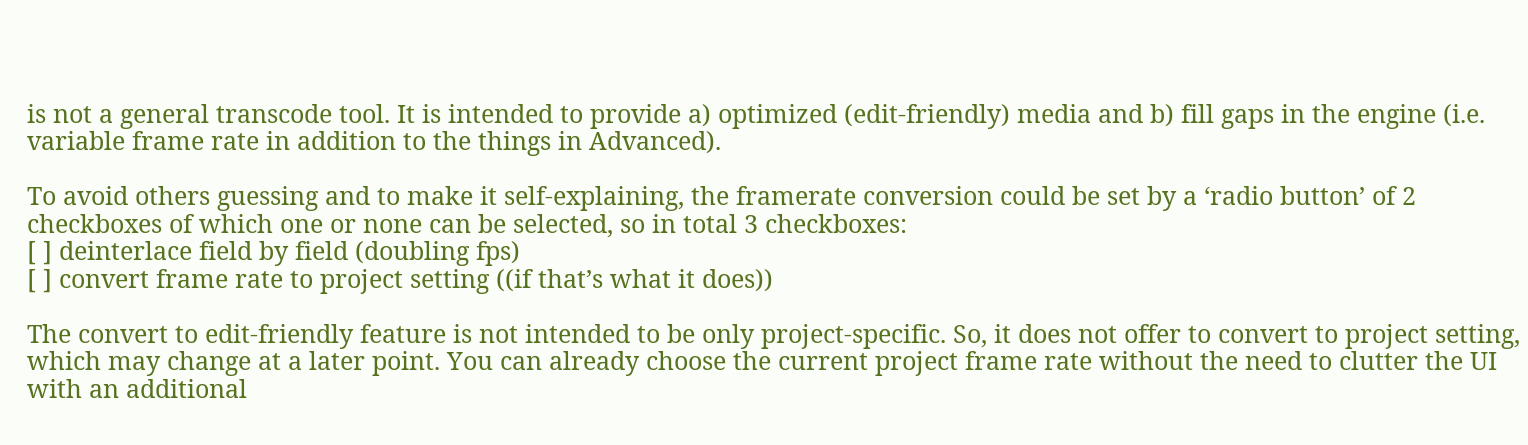is not a general transcode tool. It is intended to provide a) optimized (edit-friendly) media and b) fill gaps in the engine (i.e. variable frame rate in addition to the things in Advanced).

To avoid others guessing and to make it self-explaining, the framerate conversion could be set by a ‘radio button’ of 2 checkboxes of which one or none can be selected, so in total 3 checkboxes:
[ ] deinterlace field by field (doubling fps)
[ ] convert frame rate to project setting ((if that’s what it does))

The convert to edit-friendly feature is not intended to be only project-specific. So, it does not offer to convert to project setting, which may change at a later point. You can already choose the current project frame rate without the need to clutter the UI with an additional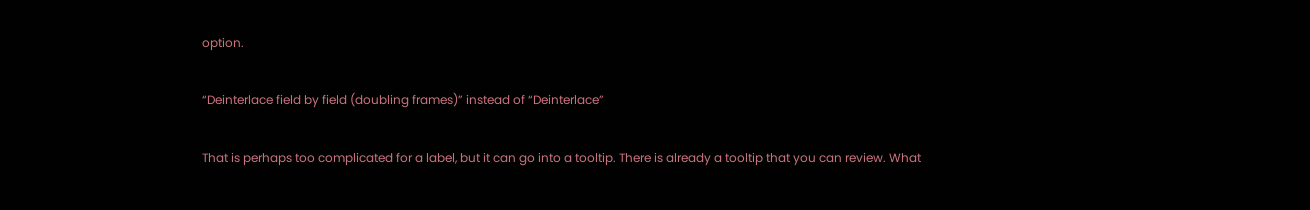option.

“Deinterlace field by field (doubling frames)” instead of “Deinterlace”

That is perhaps too complicated for a label, but it can go into a tooltip. There is already a tooltip that you can review. What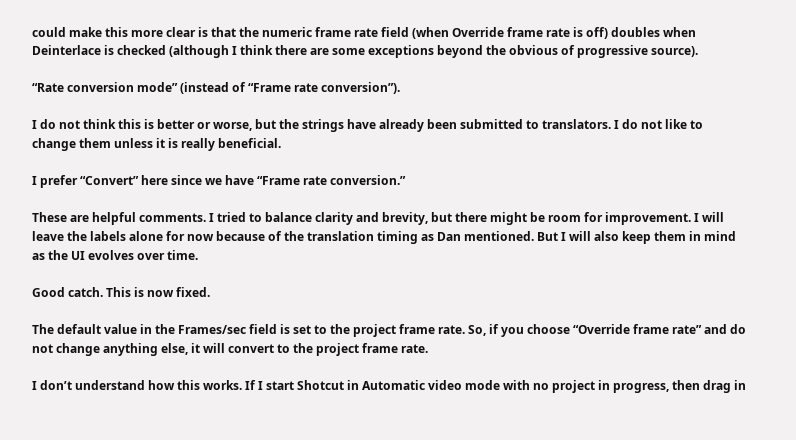could make this more clear is that the numeric frame rate field (when Override frame rate is off) doubles when Deinterlace is checked (although I think there are some exceptions beyond the obvious of progressive source).

“Rate conversion mode” (instead of “Frame rate conversion”).

I do not think this is better or worse, but the strings have already been submitted to translators. I do not like to change them unless it is really beneficial.

I prefer “Convert” here since we have “Frame rate conversion.”

These are helpful comments. I tried to balance clarity and brevity, but there might be room for improvement. I will leave the labels alone for now because of the translation timing as Dan mentioned. But I will also keep them in mind as the UI evolves over time.

Good catch. This is now fixed.

The default value in the Frames/sec field is set to the project frame rate. So, if you choose “Override frame rate” and do not change anything else, it will convert to the project frame rate.

I don’t understand how this works. If I start Shotcut in Automatic video mode with no project in progress, then drag in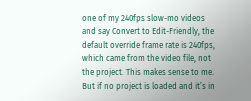one of my 240fps slow-mo videos and say Convert to Edit-Friendly, the default override frame rate is 240fps, which came from the video file, not the project. This makes sense to me. But if no project is loaded and it’s in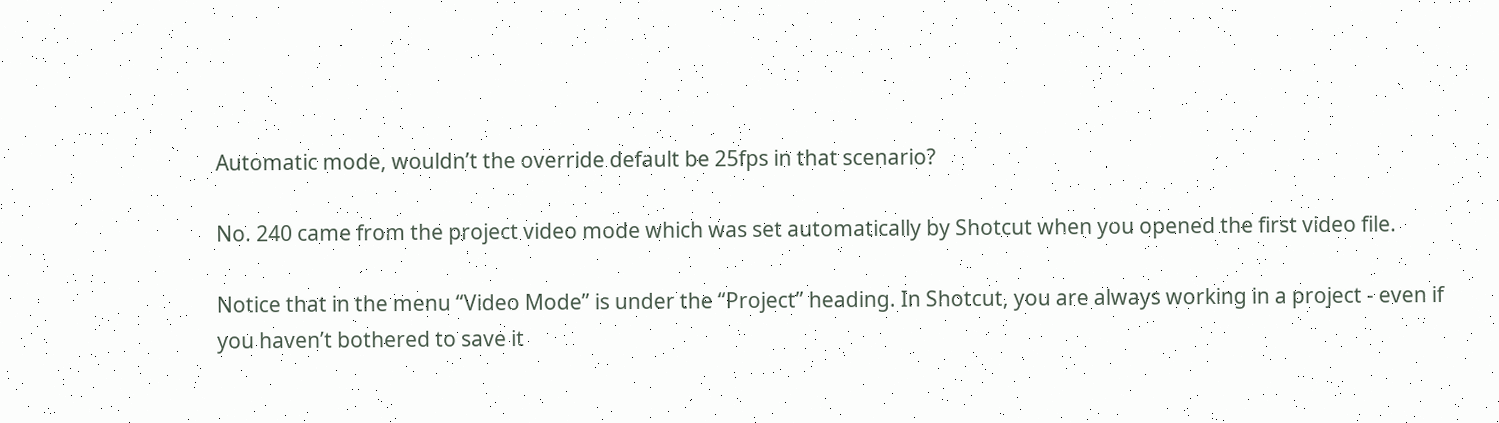Automatic mode, wouldn’t the override default be 25fps in that scenario?

No. 240 came from the project video mode which was set automatically by Shotcut when you opened the first video file.

Notice that in the menu “Video Mode” is under the “Project” heading. In Shotcut, you are always working in a project - even if you haven’t bothered to save it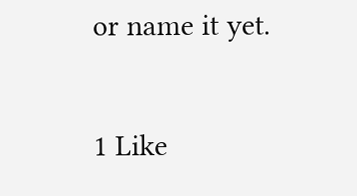or name it yet.

1 Like